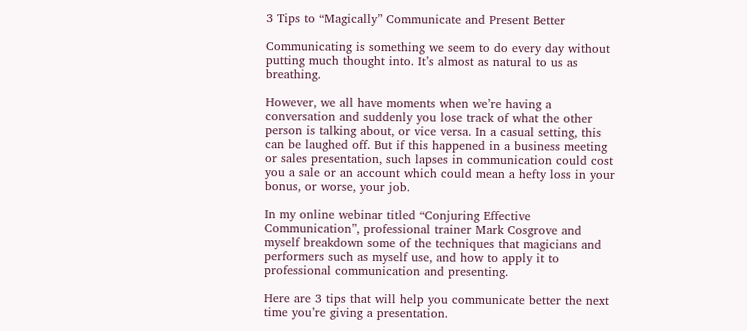3 Tips to “Magically” Communicate and Present Better

Communicating is something we seem to do every day without putting much thought into. It’s almost as natural to us as breathing.

However, we all have moments when we’re having a conversation and suddenly you lose track of what the other person is talking about, or vice versa. In a casual setting, this can be laughed off. But if this happened in a business meeting or sales presentation, such lapses in communication could cost you a sale or an account which could mean a hefty loss in your bonus, or worse, your job.

In my online webinar titled “Conjuring Effective Communication”, professional trainer Mark Cosgrove and myself breakdown some of the techniques that magicians and performers such as myself use, and how to apply it to professional communication and presenting.

Here are 3 tips that will help you communicate better the next time you’re giving a presentation.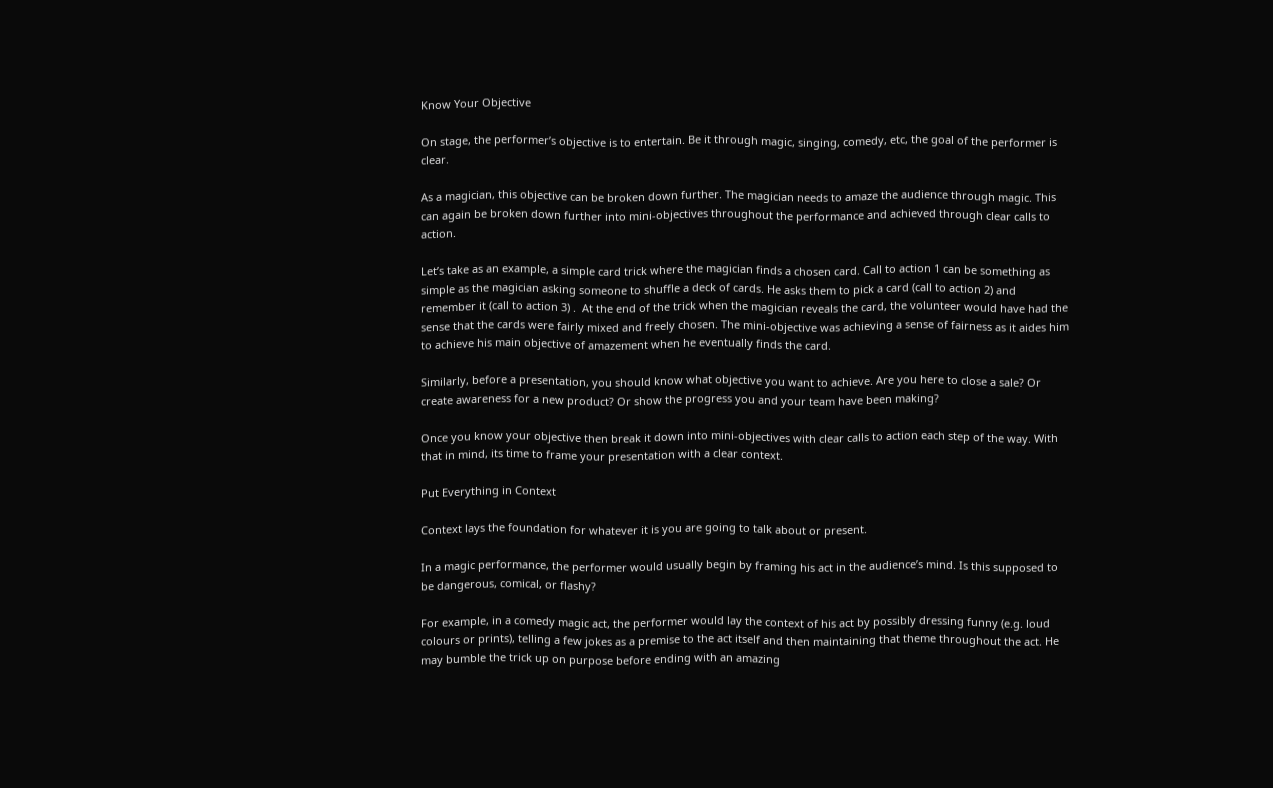Know Your Objective

On stage, the performer’s objective is to entertain. Be it through magic, singing, comedy, etc, the goal of the performer is clear.

As a magician, this objective can be broken down further. The magician needs to amaze the audience through magic. This can again be broken down further into mini-objectives throughout the performance and achieved through clear calls to action.

Let’s take as an example, a simple card trick where the magician finds a chosen card. Call to action 1 can be something as simple as the magician asking someone to shuffle a deck of cards. He asks them to pick a card (call to action 2) and remember it (call to action 3) .  At the end of the trick when the magician reveals the card, the volunteer would have had the sense that the cards were fairly mixed and freely chosen. The mini-objective was achieving a sense of fairness as it aides him to achieve his main objective of amazement when he eventually finds the card.

Similarly, before a presentation, you should know what objective you want to achieve. Are you here to close a sale? Or create awareness for a new product? Or show the progress you and your team have been making?

Once you know your objective then break it down into mini-objectives with clear calls to action each step of the way. With that in mind, its time to frame your presentation with a clear context.

Put Everything in Context

Context lays the foundation for whatever it is you are going to talk about or present.

In a magic performance, the performer would usually begin by framing his act in the audience’s mind. Is this supposed to be dangerous, comical, or flashy?

For example, in a comedy magic act, the performer would lay the context of his act by possibly dressing funny (e.g. loud colours or prints), telling a few jokes as a premise to the act itself and then maintaining that theme throughout the act. He may bumble the trick up on purpose before ending with an amazing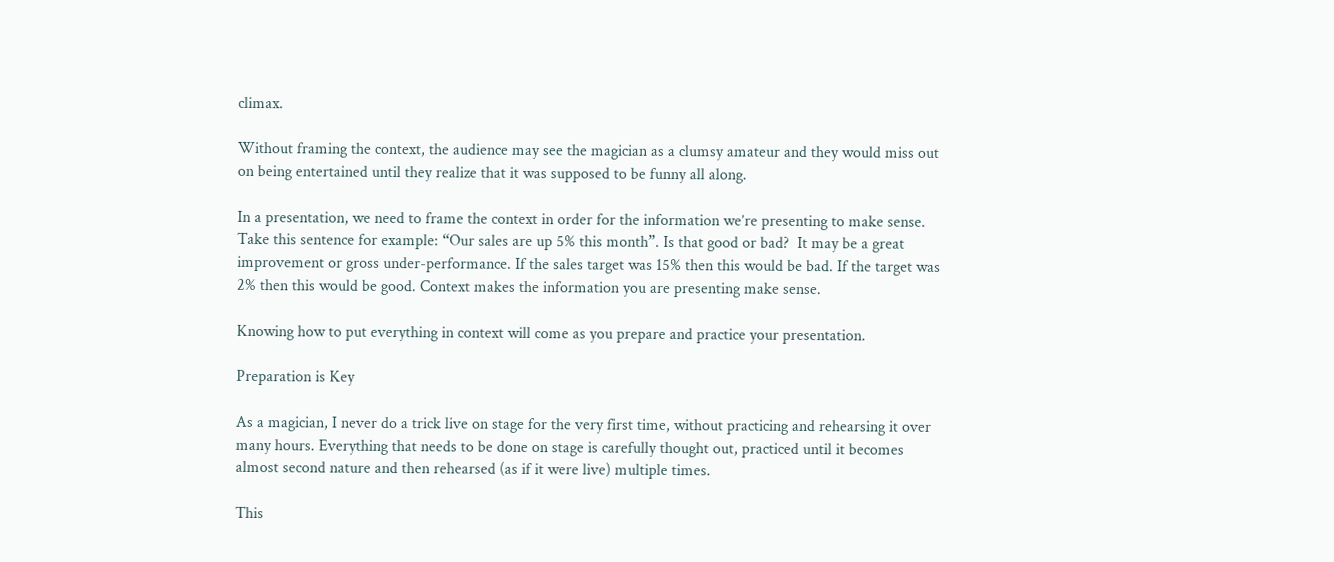climax.

Without framing the context, the audience may see the magician as a clumsy amateur and they would miss out on being entertained until they realize that it was supposed to be funny all along.

In a presentation, we need to frame the context in order for the information we’re presenting to make sense. Take this sentence for example: “Our sales are up 5% this month”. Is that good or bad?  It may be a great improvement or gross under-performance. If the sales target was 15% then this would be bad. If the target was 2% then this would be good. Context makes the information you are presenting make sense.

Knowing how to put everything in context will come as you prepare and practice your presentation.

Preparation is Key

As a magician, I never do a trick live on stage for the very first time, without practicing and rehearsing it over many hours. Everything that needs to be done on stage is carefully thought out, practiced until it becomes almost second nature and then rehearsed (as if it were live) multiple times.

This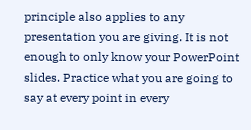principle also applies to any presentation you are giving. It is not enough to only know your PowerPoint slides. Practice what you are going to say at every point in every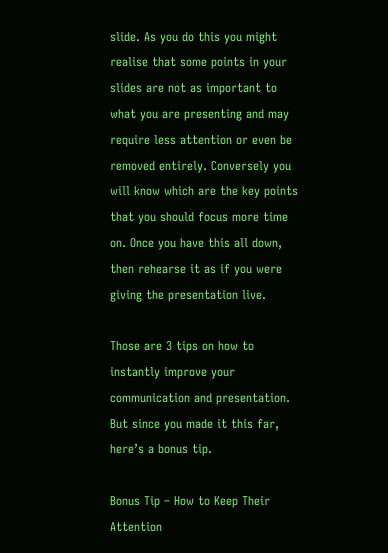slide. As you do this you might realise that some points in your slides are not as important to what you are presenting and may require less attention or even be removed entirely. Conversely you will know which are the key points that you should focus more time on. Once you have this all down, then rehearse it as if you were giving the presentation live.

Those are 3 tips on how to instantly improve your communication and presentation. But since you made it this far, here’s a bonus tip.

Bonus Tip – How to Keep Their Attention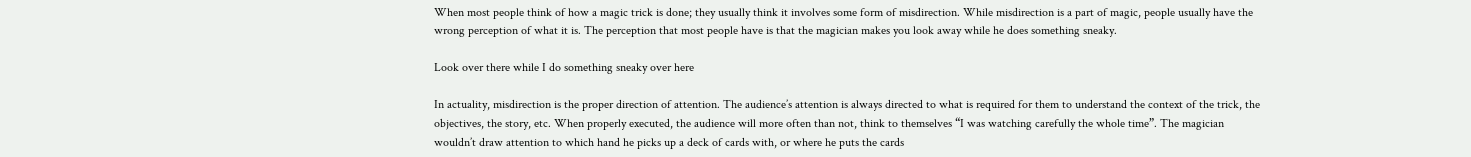When most people think of how a magic trick is done; they usually think it involves some form of misdirection. While misdirection is a part of magic, people usually have the wrong perception of what it is. The perception that most people have is that the magician makes you look away while he does something sneaky.

Look over there while I do something sneaky over here

In actuality, misdirection is the proper direction of attention. The audience’s attention is always directed to what is required for them to understand the context of the trick, the objectives, the story, etc. When properly executed, the audience will more often than not, think to themselves “I was watching carefully the whole time”. The magician wouldn’t draw attention to which hand he picks up a deck of cards with, or where he puts the cards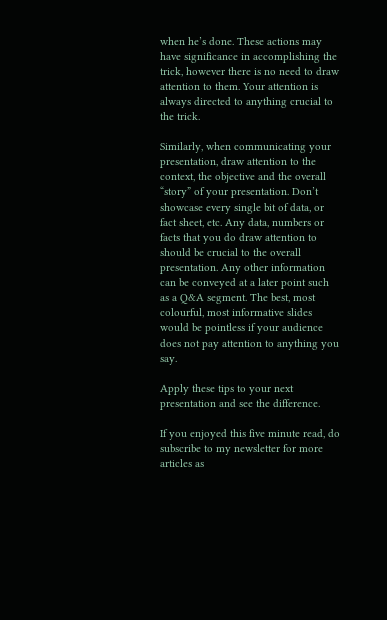when he’s done. These actions may have significance in accomplishing the trick, however there is no need to draw attention to them. Your attention is always directed to anything crucial to the trick.

Similarly, when communicating your presentation, draw attention to the context, the objective and the overall “story” of your presentation. Don’t showcase every single bit of data, or fact sheet, etc. Any data, numbers or facts that you do draw attention to should be crucial to the overall presentation. Any other information can be conveyed at a later point such as a Q&A segment. The best, most colourful, most informative slides would be pointless if your audience does not pay attention to anything you say.

Apply these tips to your next presentation and see the difference.

If you enjoyed this five minute read, do subscribe to my newsletter for more articles as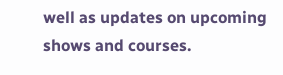well as updates on upcoming shows and courses.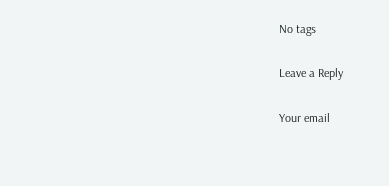No tags

Leave a Reply

Your email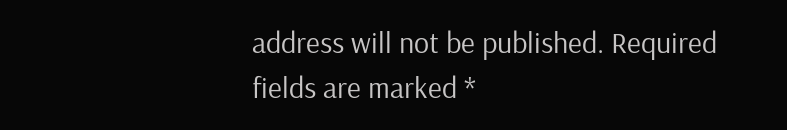address will not be published. Required fields are marked *